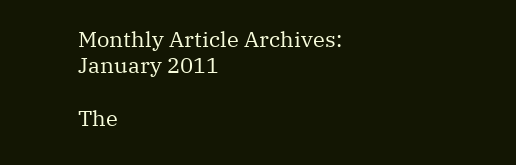Monthly Article Archives: January 2011

The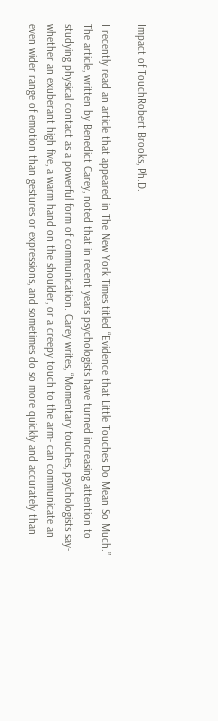Impact of TouchRobert Brooks, Ph.D.

I recently read an article that appeared in The New York Times titled “Evidence that Little Touches Do Mean So Much.” The article, written by Benedict Carey, noted that in recent years psychologists have turned increasing attention to studying physical contact as a powerful form of communication. Carey writes, “Momentary touches, psychologists say- whether an exuberant high five, a warm hand on the shoulder, or a creepy touch to the arm- can communicate an even wider range of emotion than gestures or expressions, and sometimes do so more quickly and accurately than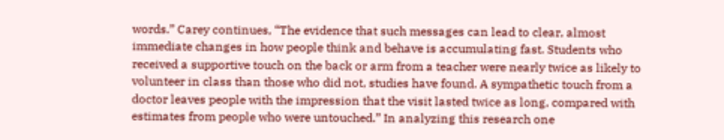words.” Carey continues, “The evidence that such messages can lead to clear, almost immediate changes in how people think and behave is accumulating fast. Students who received a supportive touch on the back or arm from a teacher were nearly twice as likely to volunteer in class than those who did not, studies have found. A sympathetic touch from a doctor leaves people with the impression that the visit lasted twice as long, compared with estimates from people who were untouched.” In analyzing this research one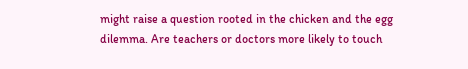might raise a question rooted in the chicken and the egg dilemma. Are teachers or doctors more likely to touch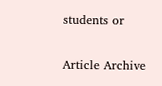students or

Article Archive